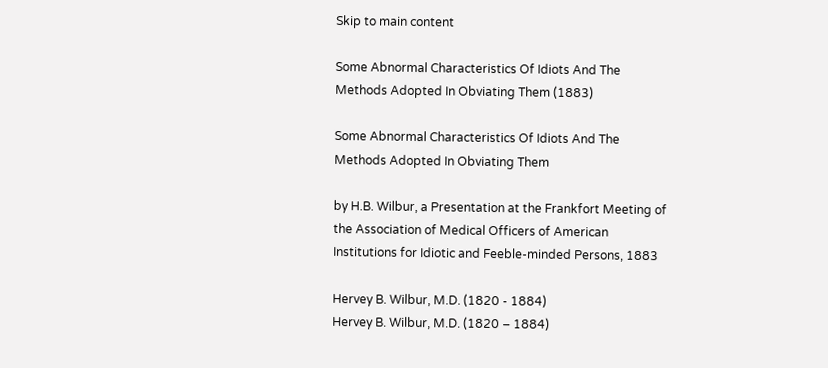Skip to main content

Some Abnormal Characteristics Of Idiots And The Methods Adopted In Obviating Them (1883)

Some Abnormal Characteristics Of Idiots And The Methods Adopted In Obviating Them

by H.B. Wilbur, a Presentation at the Frankfort Meeting of the Association of Medical Officers of American Institutions for Idiotic and Feeble-minded Persons, 1883

Hervey B. Wilbur, M.D. (1820 - 1884)
Hervey B. Wilbur, M.D. (1820 – 1884)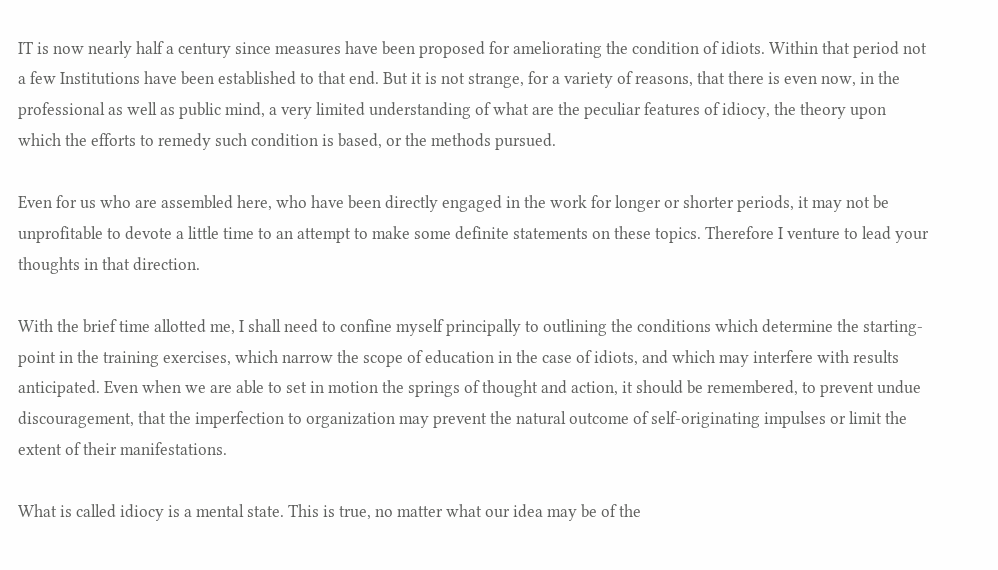IT is now nearly half a century since measures have been proposed for ameliorating the condition of idiots. Within that period not a few Institutions have been established to that end. But it is not strange, for a variety of reasons, that there is even now, in the professional as well as public mind, a very limited understanding of what are the peculiar features of idiocy, the theory upon which the efforts to remedy such condition is based, or the methods pursued.

Even for us who are assembled here, who have been directly engaged in the work for longer or shorter periods, it may not be unprofitable to devote a little time to an attempt to make some definite statements on these topics. Therefore I venture to lead your thoughts in that direction.

With the brief time allotted me, I shall need to confine myself principally to outlining the conditions which determine the starting-point in the training exercises, which narrow the scope of education in the case of idiots, and which may interfere with results anticipated. Even when we are able to set in motion the springs of thought and action, it should be remembered, to prevent undue discouragement, that the imperfection to organization may prevent the natural outcome of self-originating impulses or limit the extent of their manifestations.

What is called idiocy is a mental state. This is true, no matter what our idea may be of the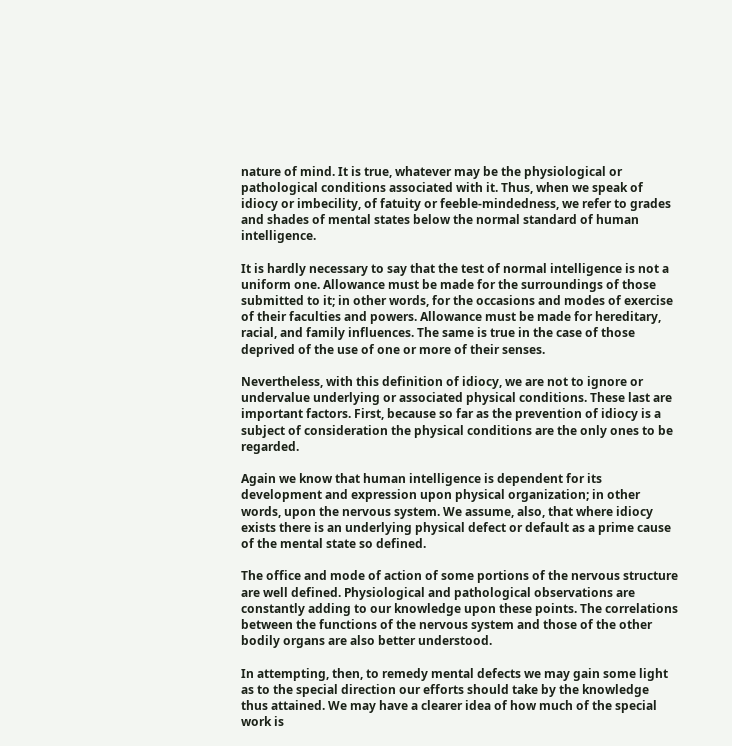nature of mind. It is true, whatever may be the physiological or pathological conditions associated with it. Thus, when we speak of idiocy or imbecility, of fatuity or feeble-mindedness, we refer to grades and shades of mental states below the normal standard of human intelligence.

It is hardly necessary to say that the test of normal intelligence is not a uniform one. Allowance must be made for the surroundings of those submitted to it; in other words, for the occasions and modes of exercise of their faculties and powers. Allowance must be made for hereditary, racial, and family influences. The same is true in the case of those deprived of the use of one or more of their senses.

Nevertheless, with this definition of idiocy, we are not to ignore or undervalue underlying or associated physical conditions. These last are important factors. First, because so far as the prevention of idiocy is a subject of consideration the physical conditions are the only ones to be regarded.

Again we know that human intelligence is dependent for its development and expression upon physical organization; in other words, upon the nervous system. We assume, also, that where idiocy exists there is an underlying physical defect or default as a prime cause of the mental state so defined.

The office and mode of action of some portions of the nervous structure are well defined. Physiological and pathological observations are constantly adding to our knowledge upon these points. The correlations between the functions of the nervous system and those of the other bodily organs are also better understood.

In attempting, then, to remedy mental defects we may gain some light as to the special direction our efforts should take by the knowledge thus attained. We may have a clearer idea of how much of the special work is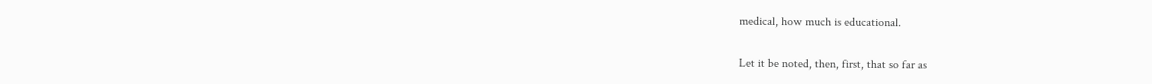medical, how much is educational.

Let it be noted, then, first, that so far as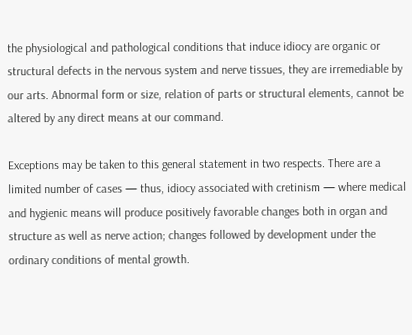the physiological and pathological conditions that induce idiocy are organic or structural defects in the nervous system and nerve tissues, they are irremediable by our arts. Abnormal form or size, relation of parts or structural elements, cannot be altered by any direct means at our command.

Exceptions may be taken to this general statement in two respects. There are a limited number of cases — thus, idiocy associated with cretinism — where medical and hygienic means will produce positively favorable changes both in organ and structure as well as nerve action; changes followed by development under the ordinary conditions of mental growth.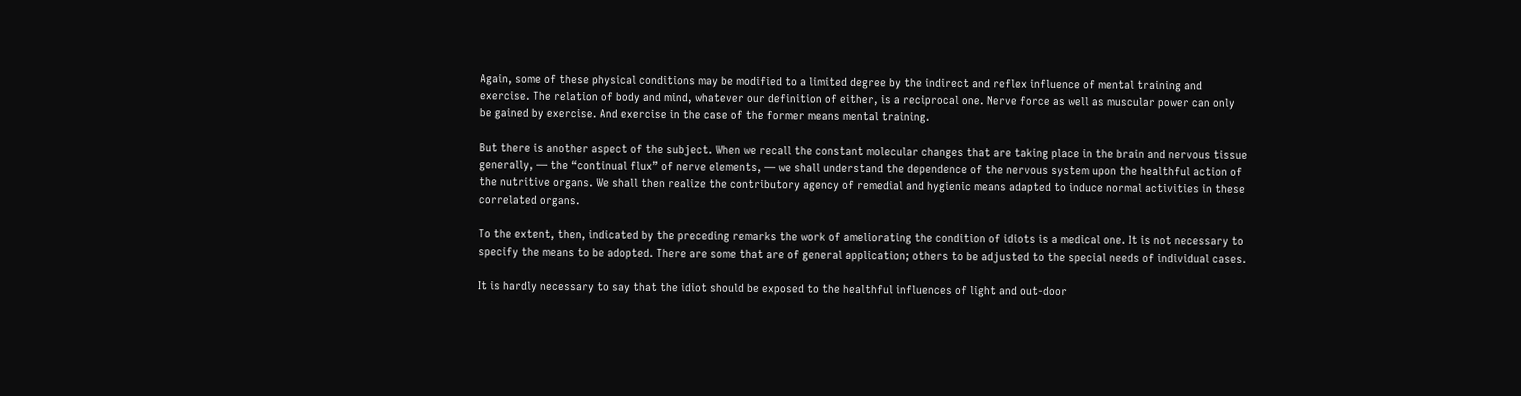Again, some of these physical conditions may be modified to a limited degree by the indirect and reflex influence of mental training and exercise. The relation of body and mind, whatever our definition of either, is a reciprocal one. Nerve force as well as muscular power can only be gained by exercise. And exercise in the case of the former means mental training.

But there is another aspect of the subject. When we recall the constant molecular changes that are taking place in the brain and nervous tissue generally, — the “continual flux” of nerve elements, — we shall understand the dependence of the nervous system upon the healthful action of the nutritive organs. We shall then realize the contributory agency of remedial and hygienic means adapted to induce normal activities in these correlated organs.

To the extent, then, indicated by the preceding remarks the work of ameliorating the condition of idiots is a medical one. It is not necessary to specify the means to be adopted. There are some that are of general application; others to be adjusted to the special needs of individual cases.

It is hardly necessary to say that the idiot should be exposed to the healthful influences of light and out-door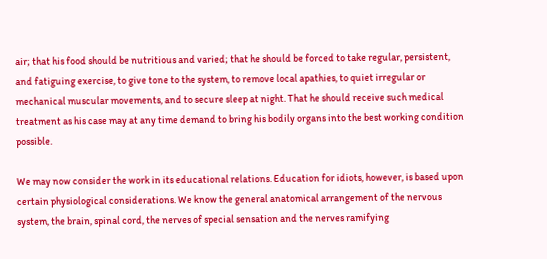air; that his food should be nutritious and varied; that he should be forced to take regular, persistent, and fatiguing exercise, to give tone to the system, to remove local apathies, to quiet irregular or mechanical muscular movements, and to secure sleep at night. That he should receive such medical treatment as his case may at any time demand to bring his bodily organs into the best working condition possible.

We may now consider the work in its educational relations. Education for idiots, however, is based upon certain physiological considerations. We know the general anatomical arrangement of the nervous system, the brain, spinal cord, the nerves of special sensation and the nerves ramifying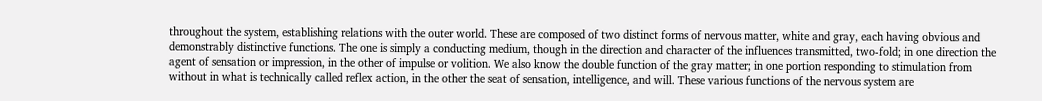throughout the system, establishing relations with the outer world. These are composed of two distinct forms of nervous matter, white and gray, each having obvious and demonstrably distinctive functions. The one is simply a conducting medium, though in the direction and character of the influences transmitted, two-fold; in one direction the agent of sensation or impression, in the other of impulse or volition. We also know the double function of the gray matter; in one portion responding to stimulation from without in what is technically called reflex action, in the other the seat of sensation, intelligence, and will. These various functions of the nervous system are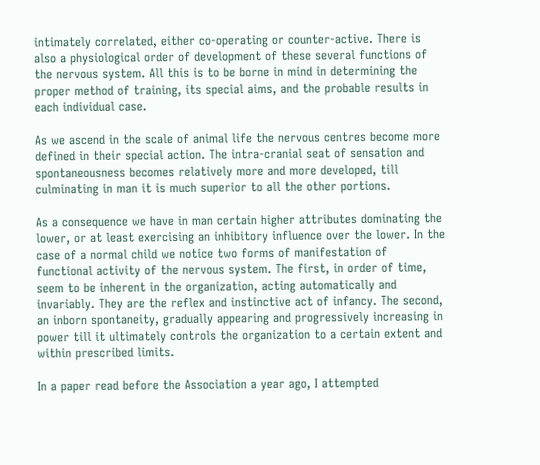intimately correlated, either co-operating or counter-active. There is also a physiological order of development of these several functions of the nervous system. All this is to be borne in mind in determining the proper method of training, its special aims, and the probable results in each individual case.

As we ascend in the scale of animal life the nervous centres become more defined in their special action. The intra-cranial seat of sensation and spontaneousness becomes relatively more and more developed, till culminating in man it is much superior to all the other portions.

As a consequence we have in man certain higher attributes dominating the lower, or at least exercising an inhibitory influence over the lower. In the case of a normal child we notice two forms of manifestation of functional activity of the nervous system. The first, in order of time, seem to be inherent in the organization, acting automatically and invariably. They are the reflex and instinctive act of infancy. The second, an inborn spontaneity, gradually appearing and progressively increasing in power till it ultimately controls the organization to a certain extent and within prescribed limits.

In a paper read before the Association a year ago, I attempted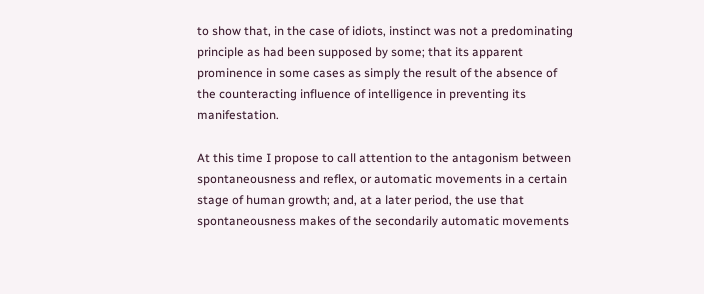to show that, in the case of idiots, instinct was not a predominating principle as had been supposed by some; that its apparent prominence in some cases as simply the result of the absence of the counteracting influence of intelligence in preventing its manifestation.

At this time I propose to call attention to the antagonism between spontaneousness and reflex, or automatic movements in a certain stage of human growth; and, at a later period, the use that spontaneousness makes of the secondarily automatic movements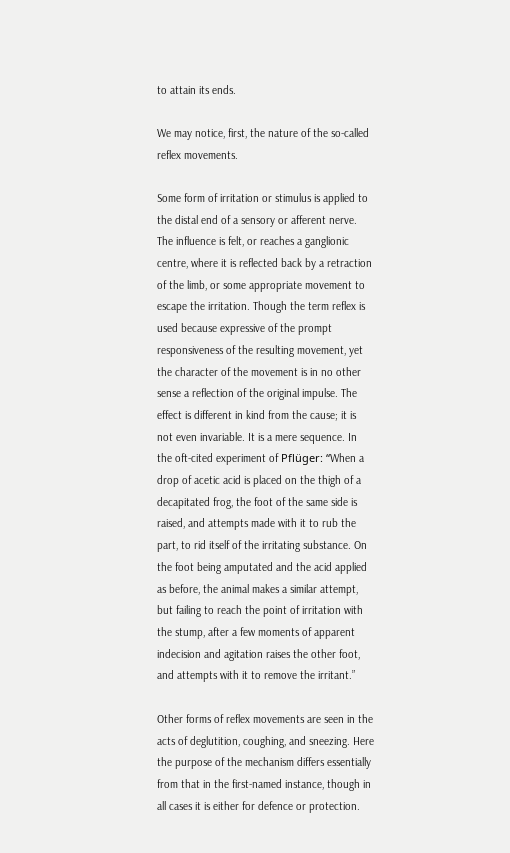to attain its ends.

We may notice, first, the nature of the so-called reflex movements.

Some form of irritation or stimulus is applied to the distal end of a sensory or afferent nerve. The influence is felt, or reaches a ganglionic centre, where it is reflected back by a retraction of the limb, or some appropriate movement to escape the irritation. Though the term reflex is used because expressive of the prompt responsiveness of the resulting movement, yet the character of the movement is in no other sense a reflection of the original impulse. The effect is different in kind from the cause; it is not even invariable. It is a mere sequence. In the oft-cited experiment of Pflüger: “When a drop of acetic acid is placed on the thigh of a decapitated frog, the foot of the same side is raised, and attempts made with it to rub the part, to rid itself of the irritating substance. On the foot being amputated and the acid applied as before, the animal makes a similar attempt, but failing to reach the point of irritation with the stump, after a few moments of apparent indecision and agitation raises the other foot, and attempts with it to remove the irritant.”

Other forms of reflex movements are seen in the acts of deglutition, coughing, and sneezing. Here the purpose of the mechanism differs essentially from that in the first-named instance, though in all cases it is either for defence or protection.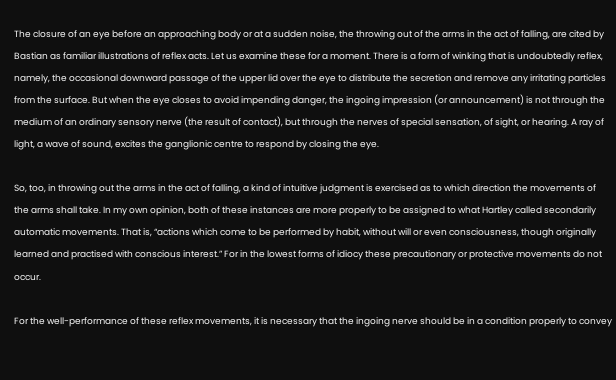The closure of an eye before an approaching body or at a sudden noise, the throwing out of the arms in the act of falling, are cited by Bastian as familiar illustrations of reflex acts. Let us examine these for a moment. There is a form of winking that is undoubtedly reflex, namely, the occasional downward passage of the upper lid over the eye to distribute the secretion and remove any irritating particles from the surface. But when the eye closes to avoid impending danger, the ingoing impression (or announcement) is not through the medium of an ordinary sensory nerve (the result of contact), but through the nerves of special sensation, of sight, or hearing. A ray of light, a wave of sound, excites the ganglionic centre to respond by closing the eye.

So, too, in throwing out the arms in the act of falling, a kind of intuitive judgment is exercised as to which direction the movements of the arms shall take. In my own opinion, both of these instances are more properly to be assigned to what Hartley called secondarily automatic movements. That is, “actions which come to be performed by habit, without will or even consciousness, though originally learned and practised with conscious interest.” For in the lowest forms of idiocy these precautionary or protective movements do not occur.

For the well-performance of these reflex movements, it is necessary that the ingoing nerve should be in a condition properly to convey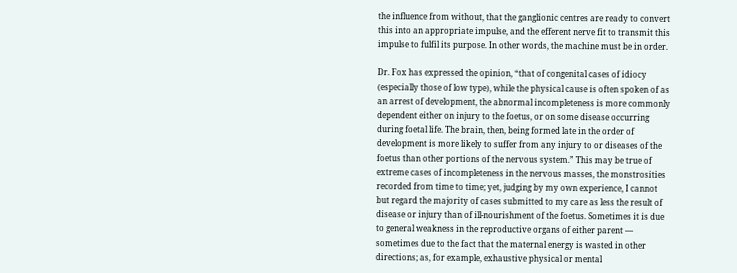the influence from without, that the ganglionic centres are ready to convert this into an appropriate impulse, and the efferent nerve fit to transmit this impulse to fulfil its purpose. In other words, the machine must be in order.

Dr. Fox has expressed the opinion, “that of congenital cases of idiocy (especially those of low type), while the physical cause is often spoken of as an arrest of development, the abnormal incompleteness is more commonly dependent either on injury to the foetus, or on some disease occurring during foetal life. The brain, then, being formed late in the order of development is more likely to suffer from any injury to or diseases of the foetus than other portions of the nervous system.” This may be true of extreme cases of incompleteness in the nervous masses, the monstrosities recorded from time to time; yet, judging by my own experience, I cannot but regard the majority of cases submitted to my care as less the result of disease or injury than of ill-nourishment of the foetus. Sometimes it is due to general weakness in the reproductive organs of either parent — sometimes due to the fact that the maternal energy is wasted in other directions; as, for example, exhaustive physical or mental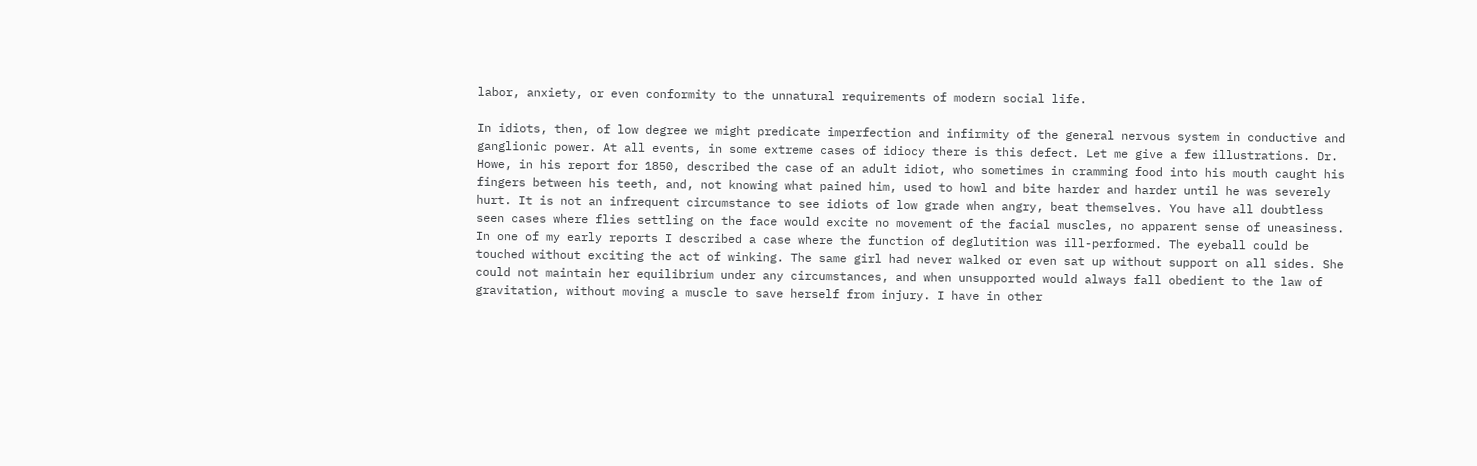labor, anxiety, or even conformity to the unnatural requirements of modern social life.

In idiots, then, of low degree we might predicate imperfection and infirmity of the general nervous system in conductive and ganglionic power. At all events, in some extreme cases of idiocy there is this defect. Let me give a few illustrations. Dr. Howe, in his report for 1850, described the case of an adult idiot, who sometimes in cramming food into his mouth caught his fingers between his teeth, and, not knowing what pained him, used to howl and bite harder and harder until he was severely hurt. It is not an infrequent circumstance to see idiots of low grade when angry, beat themselves. You have all doubtless seen cases where flies settling on the face would excite no movement of the facial muscles, no apparent sense of uneasiness. In one of my early reports I described a case where the function of deglutition was ill-performed. The eyeball could be touched without exciting the act of winking. The same girl had never walked or even sat up without support on all sides. She could not maintain her equilibrium under any circumstances, and when unsupported would always fall obedient to the law of gravitation, without moving a muscle to save herself from injury. I have in other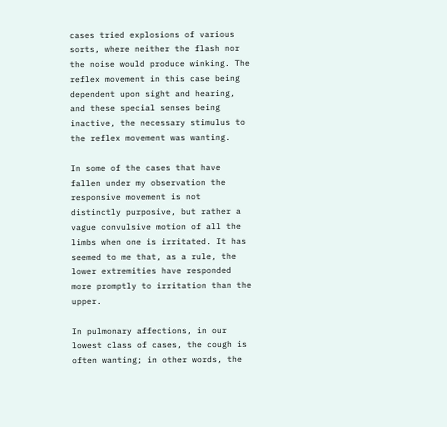cases tried explosions of various sorts, where neither the flash nor the noise would produce winking. The reflex movement in this case being dependent upon sight and hearing, and these special senses being inactive, the necessary stimulus to the reflex movement was wanting.

In some of the cases that have fallen under my observation the responsive movement is not distinctly purposive, but rather a vague convulsive motion of all the limbs when one is irritated. It has seemed to me that, as a rule, the lower extremities have responded more promptly to irritation than the upper.

In pulmonary affections, in our lowest class of cases, the cough is often wanting; in other words, the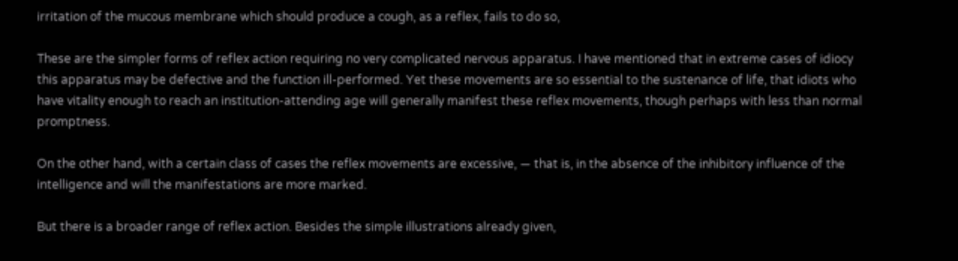irritation of the mucous membrane which should produce a cough, as a reflex, fails to do so,

These are the simpler forms of reflex action requiring no very complicated nervous apparatus. I have mentioned that in extreme cases of idiocy this apparatus may be defective and the function ill-performed. Yet these movements are so essential to the sustenance of life, that idiots who have vitality enough to reach an institution-attending age will generally manifest these reflex movements, though perhaps with less than normal promptness.

On the other hand, with a certain class of cases the reflex movements are excessive, — that is, in the absence of the inhibitory influence of the intelligence and will the manifestations are more marked.

But there is a broader range of reflex action. Besides the simple illustrations already given,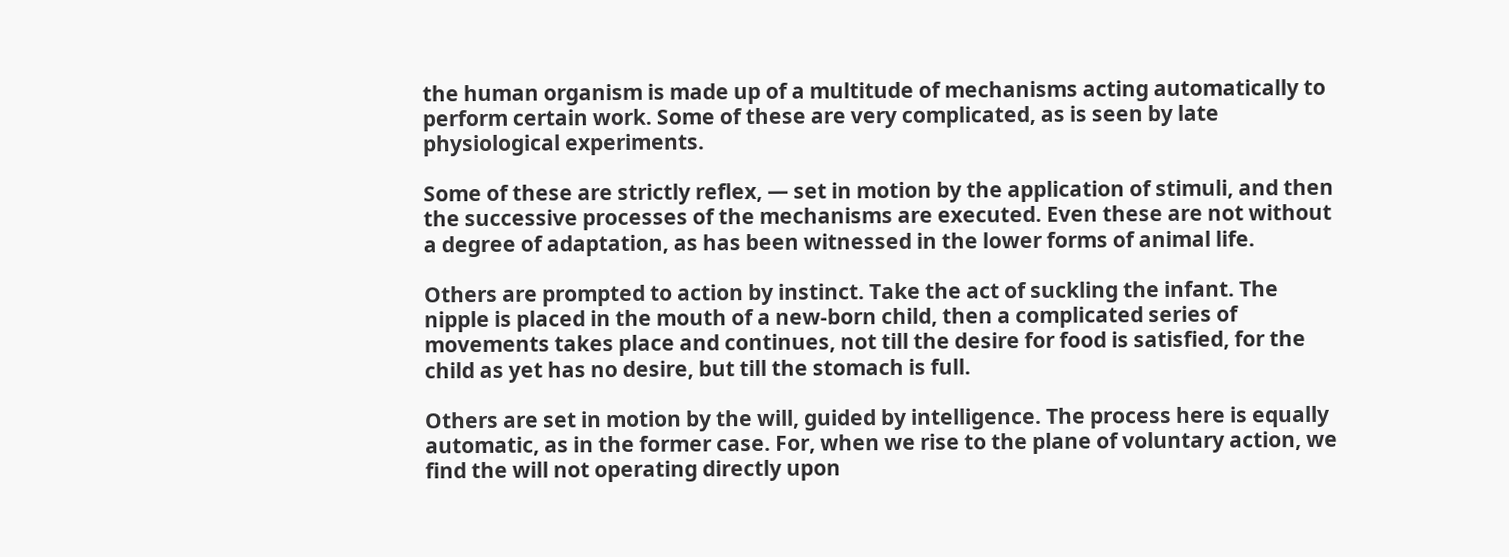the human organism is made up of a multitude of mechanisms acting automatically to perform certain work. Some of these are very complicated, as is seen by late physiological experiments.

Some of these are strictly reflex, — set in motion by the application of stimuli, and then the successive processes of the mechanisms are executed. Even these are not without a degree of adaptation, as has been witnessed in the lower forms of animal life.

Others are prompted to action by instinct. Take the act of suckling the infant. The nipple is placed in the mouth of a new-born child, then a complicated series of movements takes place and continues, not till the desire for food is satisfied, for the child as yet has no desire, but till the stomach is full.

Others are set in motion by the will, guided by intelligence. The process here is equally automatic, as in the former case. For, when we rise to the plane of voluntary action, we find the will not operating directly upon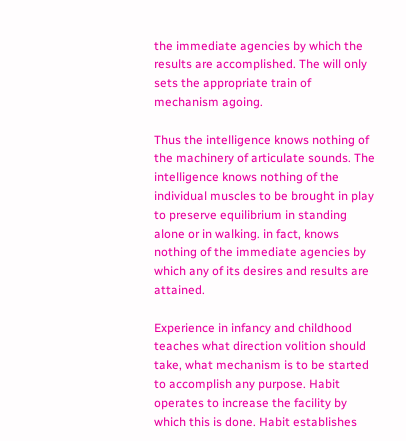the immediate agencies by which the results are accomplished. The will only sets the appropriate train of mechanism agoing.

Thus the intelligence knows nothing of the machinery of articulate sounds. The intelligence knows nothing of the individual muscles to be brought in play to preserve equilibrium in standing alone or in walking. in fact, knows nothing of the immediate agencies by which any of its desires and results are attained.

Experience in infancy and childhood teaches what direction volition should take, what mechanism is to be started to accomplish any purpose. Habit operates to increase the facility by which this is done. Habit establishes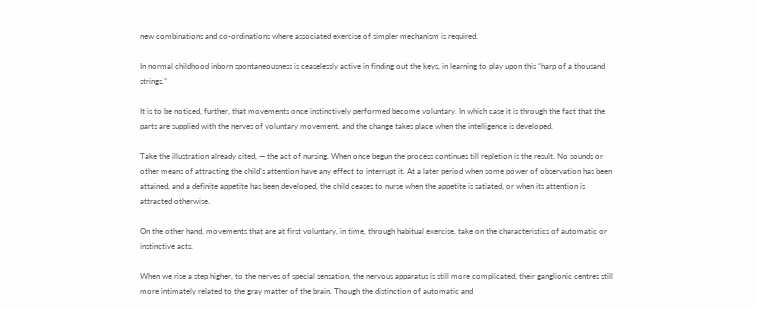new combinations and co-ordinations where associated exercise of simpler mechanism is required.

In normal childhood inborn spontaneousness is ceaselessly active in finding out the keys, in learning to play upon this “harp of a thousand strings.”

It is to be noticed, further, that movements once instinctively performed become voluntary. In which case it is through the fact that the parts are supplied with the nerves of voluntary movement, and the change takes place when the intelligence is developed.

Take the illustration already cited, — the act of nursing. When once begun the process continues till repletion is the result. No sounds or other means of attracting the child’s attention have any effect to interrupt it. At a later period when some power of observation has been attained, and a definite appetite has been developed, the child ceases to nurse when the appetite is satiated, or when its attention is attracted otherwise.

On the other hand, movements that are at first voluntary, in time, through habitual exercise, take on the characteristics of automatic or instinctive acts.

When we rise a step higher, to the nerves of special sensation, the nervous apparatus is still more complicated, their ganglionic centres still more intimately related to the gray matter of the brain. Though the distinction of automatic and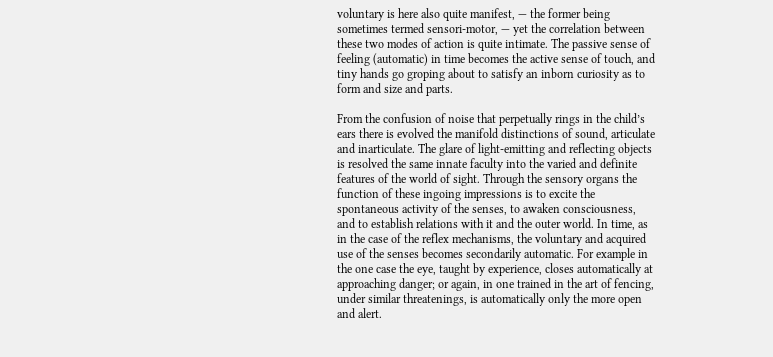voluntary is here also quite manifest, — the former being sometimes termed sensori-motor, — yet the correlation between these two modes of action is quite intimate. The passive sense of feeling (automatic) in time becomes the active sense of touch, and tiny hands go groping about to satisfy an inborn curiosity as to form and size and parts.

From the confusion of noise that perpetually rings in the child’s ears there is evolved the manifold distinctions of sound, articulate and inarticulate. The glare of light-emitting and reflecting objects is resolved the same innate faculty into the varied and definite features of the world of sight. Through the sensory organs the function of these ingoing impressions is to excite the spontaneous activity of the senses, to awaken consciousness, and to establish relations with it and the outer world. In time, as in the case of the reflex mechanisms, the voluntary and acquired use of the senses becomes secondarily automatic. For example in the one case the eye, taught by experience, closes automatically at approaching danger; or again, in one trained in the art of fencing, under similar threatenings, is automatically only the more open and alert.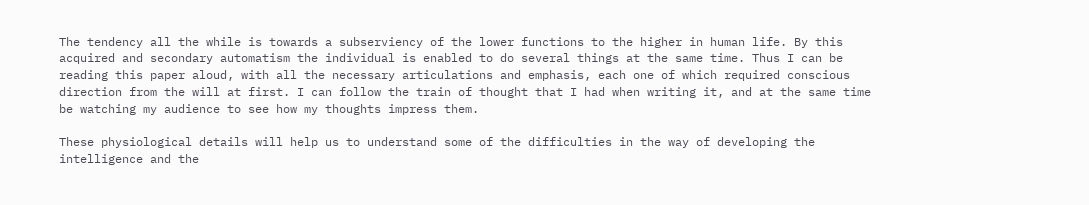The tendency all the while is towards a subserviency of the lower functions to the higher in human life. By this acquired and secondary automatism the individual is enabled to do several things at the same time. Thus I can be reading this paper aloud, with all the necessary articulations and emphasis, each one of which required conscious direction from the will at first. I can follow the train of thought that I had when writing it, and at the same time be watching my audience to see how my thoughts impress them.

These physiological details will help us to understand some of the difficulties in the way of developing the intelligence and the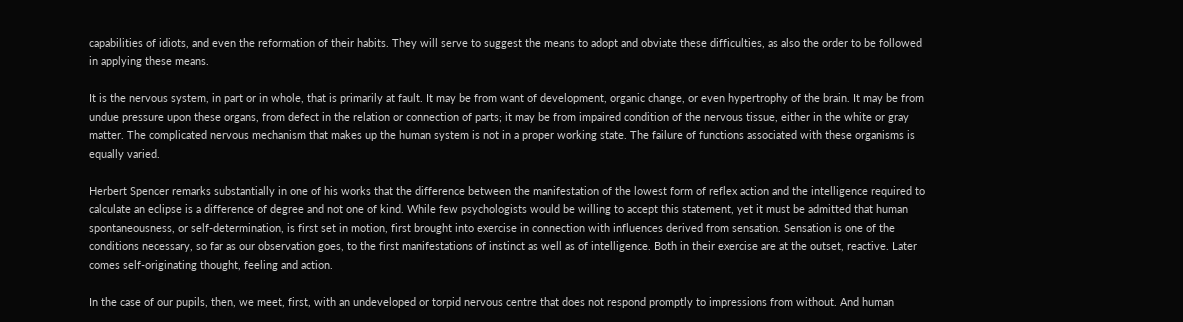capabilities of idiots, and even the reformation of their habits. They will serve to suggest the means to adopt and obviate these difficulties, as also the order to be followed in applying these means.

It is the nervous system, in part or in whole, that is primarily at fault. It may be from want of development, organic change, or even hypertrophy of the brain. It may be from undue pressure upon these organs, from defect in the relation or connection of parts; it may be from impaired condition of the nervous tissue, either in the white or gray matter. The complicated nervous mechanism that makes up the human system is not in a proper working state. The failure of functions associated with these organisms is equally varied.

Herbert Spencer remarks substantially in one of his works that the difference between the manifestation of the lowest form of reflex action and the intelligence required to calculate an eclipse is a difference of degree and not one of kind. While few psychologists would be willing to accept this statement, yet it must be admitted that human spontaneousness, or self-determination, is first set in motion, first brought into exercise in connection with influences derived from sensation. Sensation is one of the conditions necessary, so far as our observation goes, to the first manifestations of instinct as well as of intelligence. Both in their exercise are at the outset, reactive. Later comes self-originating thought, feeling and action.

In the case of our pupils, then, we meet, first, with an undeveloped or torpid nervous centre that does not respond promptly to impressions from without. And human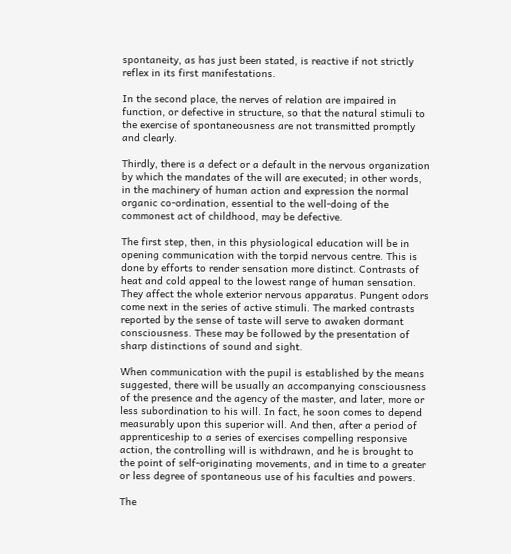spontaneity, as has just been stated, is reactive if not strictly reflex in its first manifestations.

In the second place, the nerves of relation are impaired in function, or defective in structure, so that the natural stimuli to the exercise of spontaneousness are not transmitted promptly and clearly.

Thirdly, there is a defect or a default in the nervous organization by which the mandates of the will are executed; in other words, in the machinery of human action and expression the normal organic co-ordination, essential to the well-doing of the commonest act of childhood, may be defective.

The first step, then, in this physiological education will be in opening communication with the torpid nervous centre. This is done by efforts to render sensation more distinct. Contrasts of heat and cold appeal to the lowest range of human sensation. They affect the whole exterior nervous apparatus. Pungent odors come next in the series of active stimuli. The marked contrasts reported by the sense of taste will serve to awaken dormant consciousness. These may be followed by the presentation of sharp distinctions of sound and sight.

When communication with the pupil is established by the means suggested, there will be usually an accompanying consciousness of the presence and the agency of the master, and later, more or less subordination to his will. In fact, he soon comes to depend measurably upon this superior will. And then, after a period of apprenticeship to a series of exercises compelling responsive action, the controlling will is withdrawn, and he is brought to the point of self-originating movements, and in time to a greater or less degree of spontaneous use of his faculties and powers.

The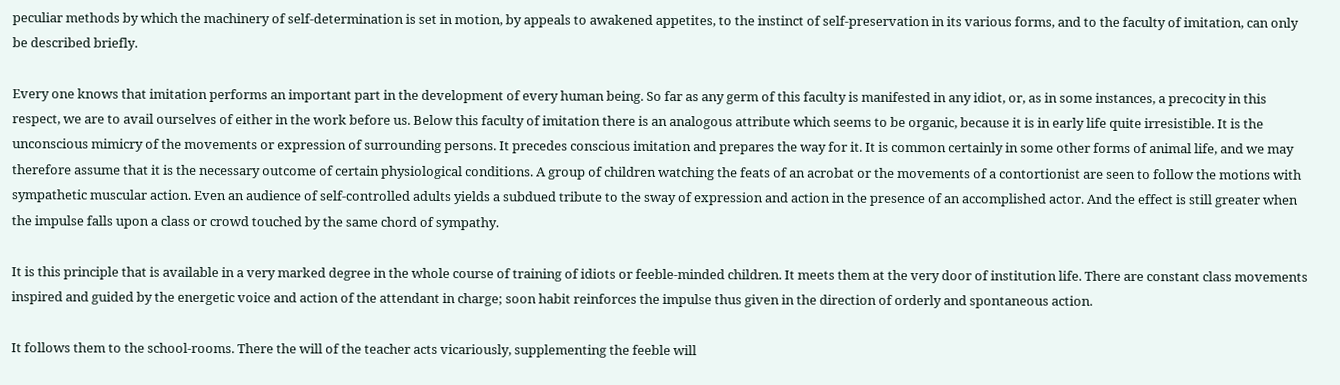peculiar methods by which the machinery of self-determination is set in motion, by appeals to awakened appetites, to the instinct of self-preservation in its various forms, and to the faculty of imitation, can only be described briefly.

Every one knows that imitation performs an important part in the development of every human being. So far as any germ of this faculty is manifested in any idiot, or, as in some instances, a precocity in this respect, we are to avail ourselves of either in the work before us. Below this faculty of imitation there is an analogous attribute which seems to be organic, because it is in early life quite irresistible. It is the unconscious mimicry of the movements or expression of surrounding persons. It precedes conscious imitation and prepares the way for it. It is common certainly in some other forms of animal life, and we may therefore assume that it is the necessary outcome of certain physiological conditions. A group of children watching the feats of an acrobat or the movements of a contortionist are seen to follow the motions with sympathetic muscular action. Even an audience of self-controlled adults yields a subdued tribute to the sway of expression and action in the presence of an accomplished actor. And the effect is still greater when the impulse falls upon a class or crowd touched by the same chord of sympathy.

It is this principle that is available in a very marked degree in the whole course of training of idiots or feeble-minded children. It meets them at the very door of institution life. There are constant class movements inspired and guided by the energetic voice and action of the attendant in charge; soon habit reinforces the impulse thus given in the direction of orderly and spontaneous action.

It follows them to the school-rooms. There the will of the teacher acts vicariously, supplementing the feeble will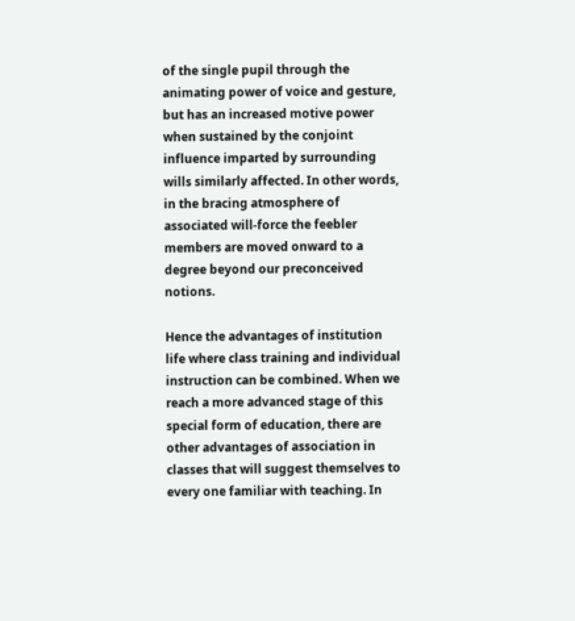of the single pupil through the animating power of voice and gesture, but has an increased motive power when sustained by the conjoint influence imparted by surrounding wills similarly affected. In other words, in the bracing atmosphere of associated will-force the feebler members are moved onward to a degree beyond our preconceived notions.

Hence the advantages of institution life where class training and individual instruction can be combined. When we reach a more advanced stage of this special form of education, there are other advantages of association in classes that will suggest themselves to every one familiar with teaching. In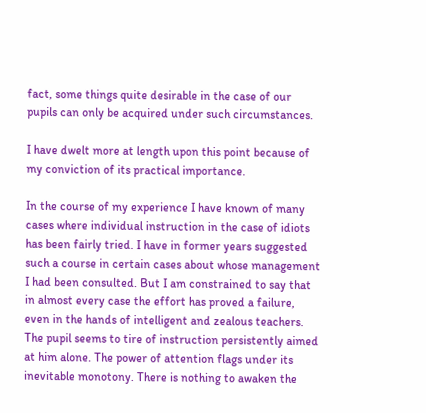fact, some things quite desirable in the case of our pupils can only be acquired under such circumstances.

I have dwelt more at length upon this point because of my conviction of its practical importance.

In the course of my experience I have known of many cases where individual instruction in the case of idiots has been fairly tried. I have in former years suggested such a course in certain cases about whose management I had been consulted. But I am constrained to say that in almost every case the effort has proved a failure, even in the hands of intelligent and zealous teachers. The pupil seems to tire of instruction persistently aimed at him alone. The power of attention flags under its inevitable monotony. There is nothing to awaken the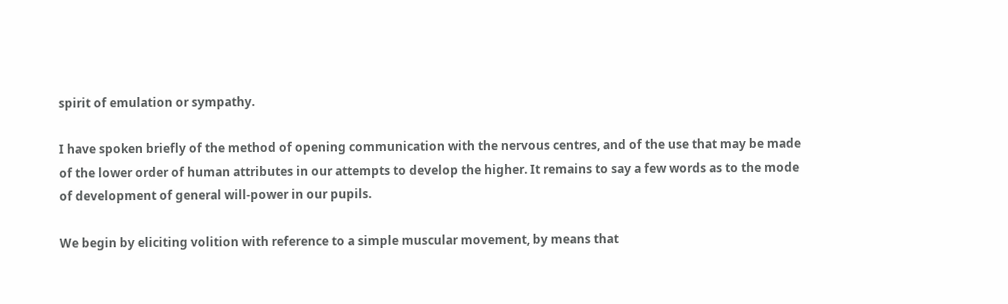spirit of emulation or sympathy.

I have spoken briefly of the method of opening communication with the nervous centres, and of the use that may be made of the lower order of human attributes in our attempts to develop the higher. It remains to say a few words as to the mode of development of general will-power in our pupils.

We begin by eliciting volition with reference to a simple muscular movement, by means that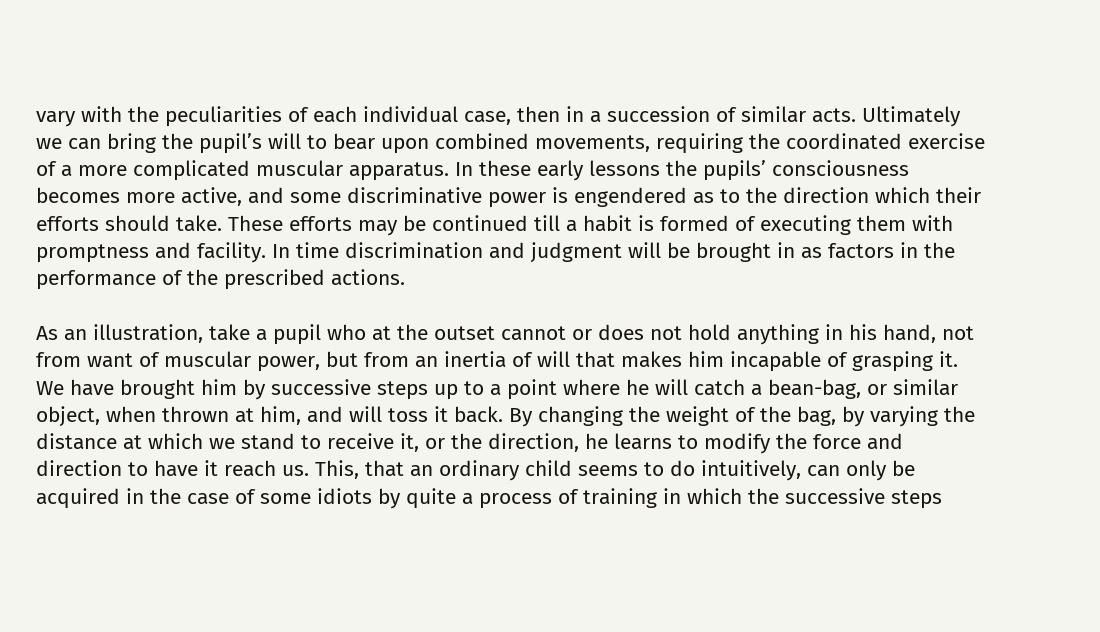vary with the peculiarities of each individual case, then in a succession of similar acts. Ultimately we can bring the pupil’s will to bear upon combined movements, requiring the coordinated exercise of a more complicated muscular apparatus. In these early lessons the pupils’ consciousness becomes more active, and some discriminative power is engendered as to the direction which their efforts should take. These efforts may be continued till a habit is formed of executing them with promptness and facility. In time discrimination and judgment will be brought in as factors in the performance of the prescribed actions.

As an illustration, take a pupil who at the outset cannot or does not hold anything in his hand, not from want of muscular power, but from an inertia of will that makes him incapable of grasping it. We have brought him by successive steps up to a point where he will catch a bean-bag, or similar object, when thrown at him, and will toss it back. By changing the weight of the bag, by varying the distance at which we stand to receive it, or the direction, he learns to modify the force and direction to have it reach us. This, that an ordinary child seems to do intuitively, can only be acquired in the case of some idiots by quite a process of training in which the successive steps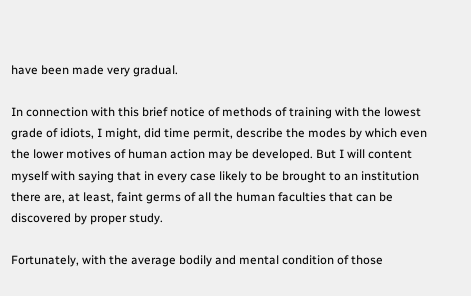have been made very gradual.

In connection with this brief notice of methods of training with the lowest grade of idiots, I might, did time permit, describe the modes by which even the lower motives of human action may be developed. But I will content myself with saying that in every case likely to be brought to an institution there are, at least, faint germs of all the human faculties that can be discovered by proper study.

Fortunately, with the average bodily and mental condition of those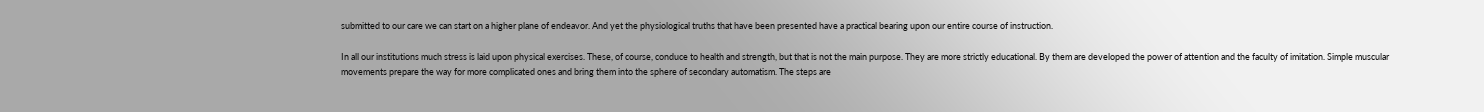submitted to our care we can start on a higher plane of endeavor. And yet the physiological truths that have been presented have a practical bearing upon our entire course of instruction.

In all our institutions much stress is laid upon physical exercises. These, of course, conduce to health and strength, but that is not the main purpose. They are more strictly educational. By them are developed the power of attention and the faculty of imitation. Simple muscular movements prepare the way for more complicated ones and bring them into the sphere of secondary automatism. The steps are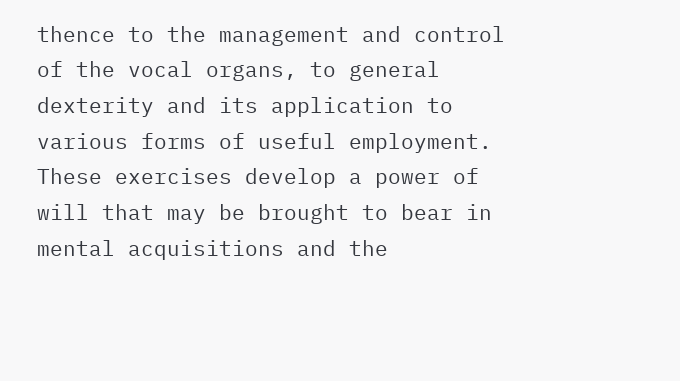thence to the management and control of the vocal organs, to general dexterity and its application to various forms of useful employment. These exercises develop a power of will that may be brought to bear in mental acquisitions and the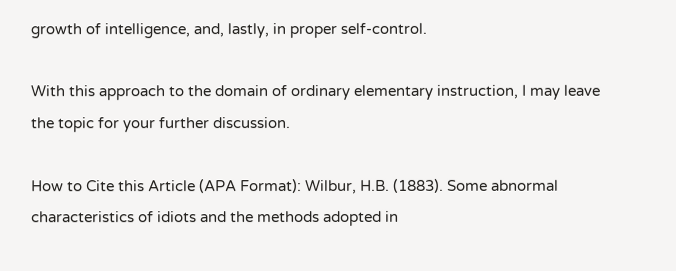growth of intelligence, and, lastly, in proper self-control.

With this approach to the domain of ordinary elementary instruction, I may leave the topic for your further discussion.

How to Cite this Article (APA Format): Wilbur, H.B. (1883). Some abnormal characteristics of idiots and the methods adopted in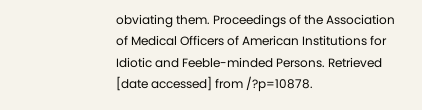obviating them. Proceedings of the Association of Medical Officers of American Institutions for Idiotic and Feeble-minded Persons. Retrieved [date accessed] from /?p=10878.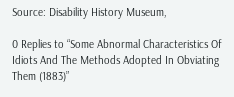Source: Disability History Museum,

0 Replies to “Some Abnormal Characteristics Of Idiots And The Methods Adopted In Obviating Them (1883)”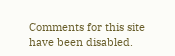Comments for this site have been disabled.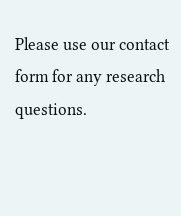Please use our contact form for any research questions.